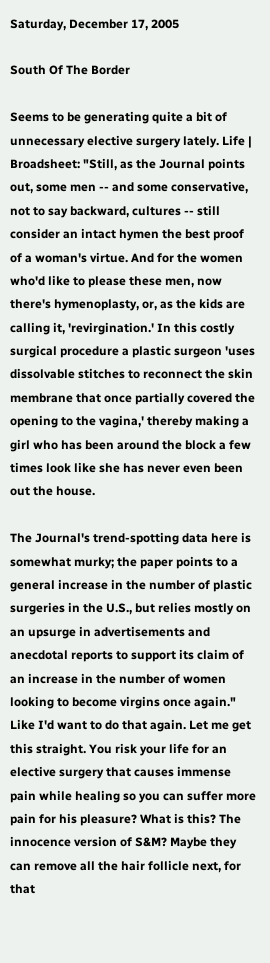Saturday, December 17, 2005

South Of The Border

Seems to be generating quite a bit of unnecessary elective surgery lately. Life | Broadsheet: "Still, as the Journal points out, some men -- and some conservative, not to say backward, cultures -- still consider an intact hymen the best proof of a woman's virtue. And for the women who'd like to please these men, now there's hymenoplasty, or, as the kids are calling it, 'revirgination.' In this costly surgical procedure a plastic surgeon 'uses dissolvable stitches to reconnect the skin membrane that once partially covered the opening to the vagina,' thereby making a girl who has been around the block a few times look like she has never even been out the house.

The Journal's trend-spotting data here is somewhat murky; the paper points to a general increase in the number of plastic surgeries in the U.S., but relies mostly on an upsurge in advertisements and anecdotal reports to support its claim of an increase in the number of women looking to become virgins once again."
Like I'd want to do that again. Let me get this straight. You risk your life for an elective surgery that causes immense pain while healing so you can suffer more pain for his pleasure? What is this? The innocence version of S&M? Maybe they can remove all the hair follicle next, for that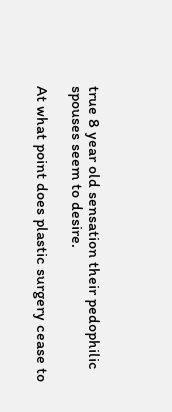true 8 year old sensation their pedophilic spouses seem to desire.

At what point does plastic surgery cease to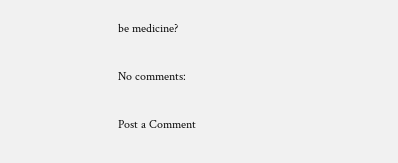be medicine?

No comments:

Post a Comment